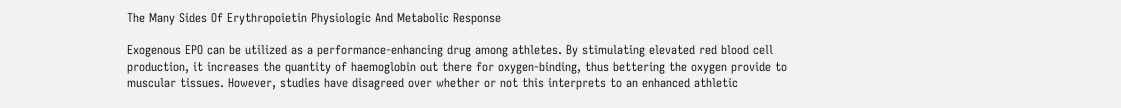The Many Sides Of Erythropoietin Physiologic And Metabolic Response

Exogenous EPO can be utilized as a performance-enhancing drug among athletes. By stimulating elevated red blood cell production, it increases the quantity of haemoglobin out there for oxygen-binding, thus bettering the oxygen provide to muscular tissues. However, studies have disagreed over whether or not this interprets to an enhanced athletic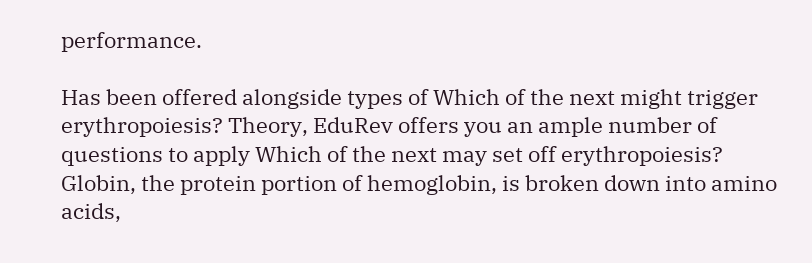performance.

Has been offered alongside types of Which of the next might trigger erythropoiesis? Theory, EduRev offers you an ample number of questions to apply Which of the next may set off erythropoiesis? Globin, the protein portion of hemoglobin, is broken down into amino acids,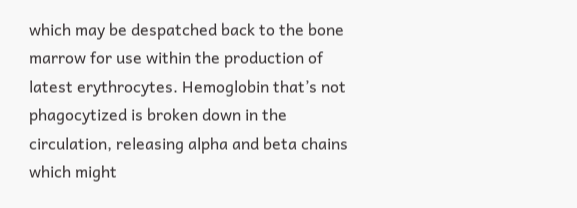which may be despatched back to the bone marrow for use within the production of latest erythrocytes. Hemoglobin that’s not phagocytized is broken down in the circulation, releasing alpha and beta chains which might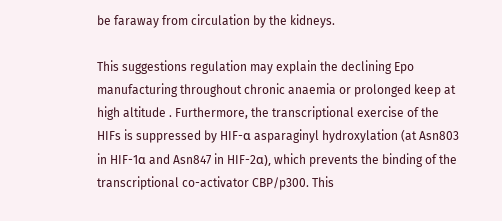be faraway from circulation by the kidneys.

This suggestions regulation may explain the declining Epo manufacturing throughout chronic anaemia or prolonged keep at high altitude . Furthermore, the transcriptional exercise of the HIFs is suppressed by HIF-α asparaginyl hydroxylation (at Asn803 in HIF-1α and Asn847 in HIF-2α), which prevents the binding of the transcriptional co-activator CBP/p300. This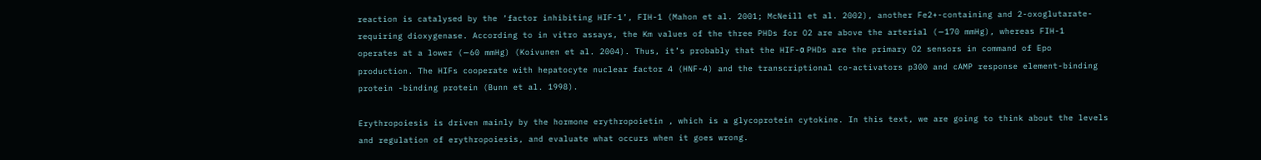reaction is catalysed by the ‘factor inhibiting HIF-1’, FIH-1 (Mahon et al. 2001; McNeill et al. 2002), another Fe2+-containing and 2-oxoglutarate-requiring dioxygenase. According to in vitro assays, the Km values of the three PHDs for O2 are above the arterial (∼170 mmHg), whereas FIH-1 operates at a lower (∼60 mmHg) (Koivunen et al. 2004). Thus, it’s probably that the HIF-α PHDs are the primary O2 sensors in command of Epo production. The HIFs cooperate with hepatocyte nuclear factor 4 (HNF-4) and the transcriptional co-activators p300 and cAMP response element-binding protein -binding protein (Bunn et al. 1998).

Erythropoiesis is driven mainly by the hormone erythropoietin , which is a glycoprotein cytokine. In this text, we are going to think about the levels and regulation of erythropoiesis, and evaluate what occurs when it goes wrong.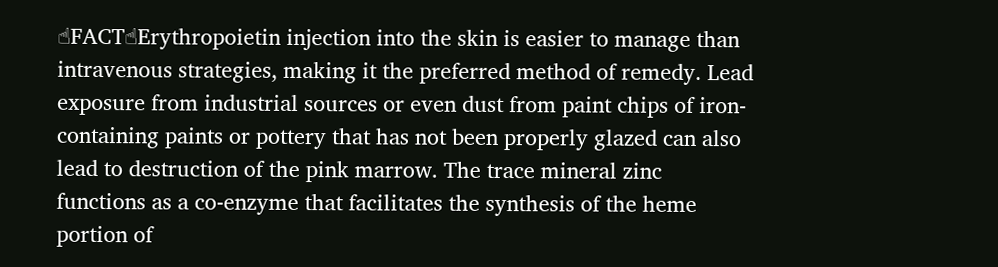☝FACT☝Erythropoietin injection into the skin is easier to manage than intravenous strategies, making it the preferred method of remedy. Lead exposure from industrial sources or even dust from paint chips of iron-containing paints or pottery that has not been properly glazed can also lead to destruction of the pink marrow. The trace mineral zinc functions as a co-enzyme that facilitates the synthesis of the heme portion of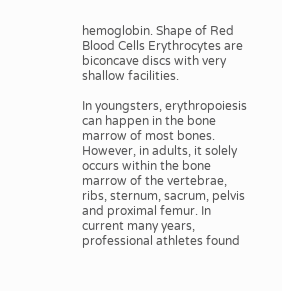hemoglobin. Shape of Red Blood Cells Erythrocytes are biconcave discs with very shallow facilities.

In youngsters, erythropoiesis can happen in the bone marrow of most bones. However, in adults, it solely occurs within the bone marrow of the vertebrae, ribs, sternum, sacrum, pelvis and proximal femur. In current many years, professional athletes found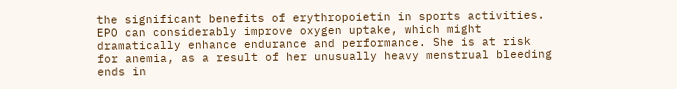the significant benefits of erythropoietin in sports activities. EPO can considerably improve oxygen uptake, which might dramatically enhance endurance and performance. She is at risk for anemia, as a result of her unusually heavy menstrual bleeding ends in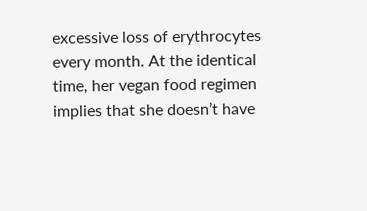excessive loss of erythrocytes every month. At the identical time, her vegan food regimen implies that she doesn’t have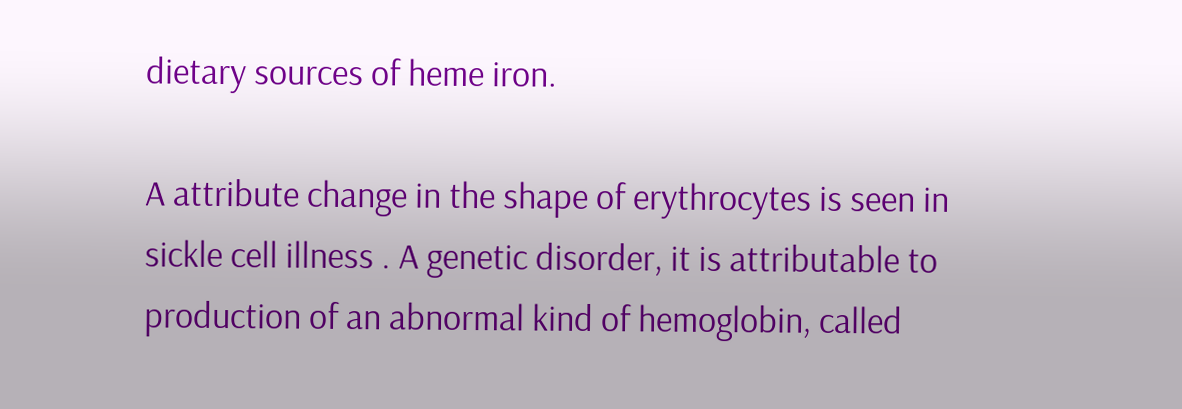dietary sources of heme iron.

A attribute change in the shape of erythrocytes is seen in sickle cell illness . A genetic disorder, it is attributable to production of an abnormal kind of hemoglobin, called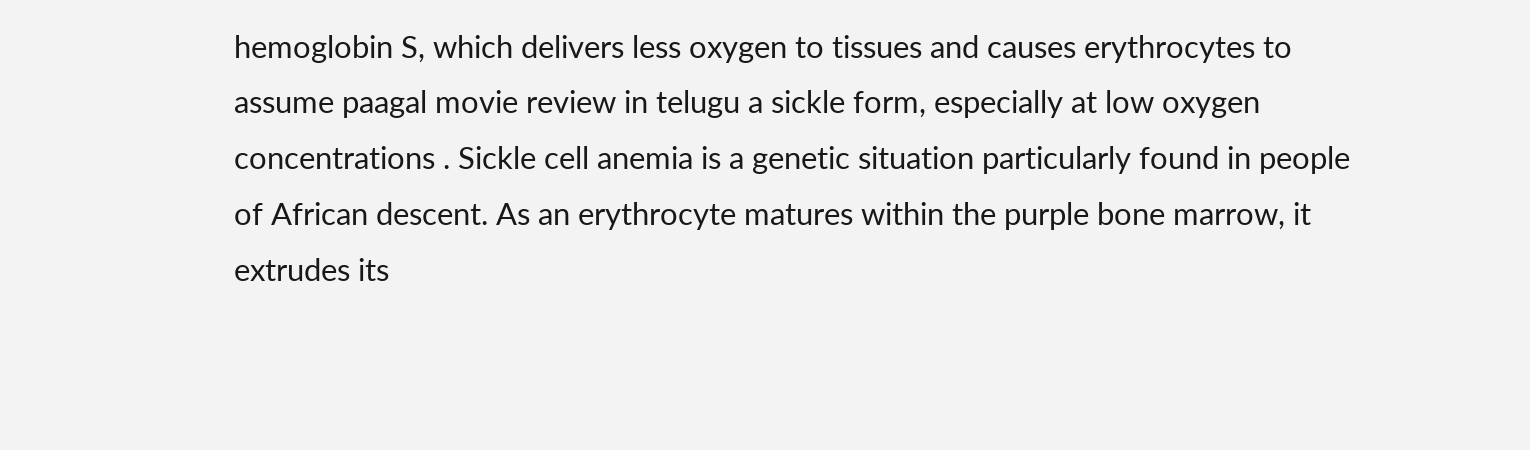hemoglobin S, which delivers less oxygen to tissues and causes erythrocytes to assume paagal movie review in telugu a sickle form, especially at low oxygen concentrations . Sickle cell anemia is a genetic situation particularly found in people of African descent. As an erythrocyte matures within the purple bone marrow, it extrudes its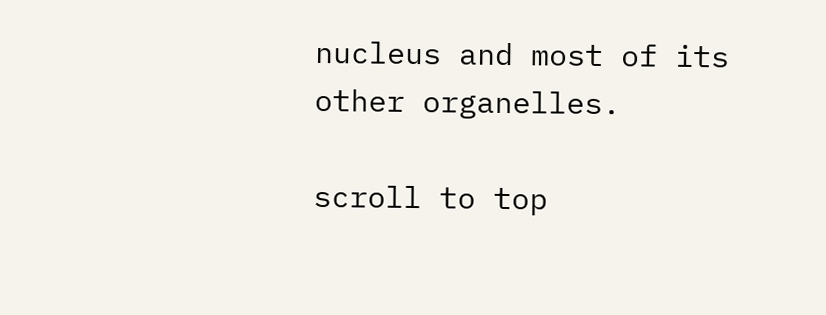nucleus and most of its other organelles.

scroll to top